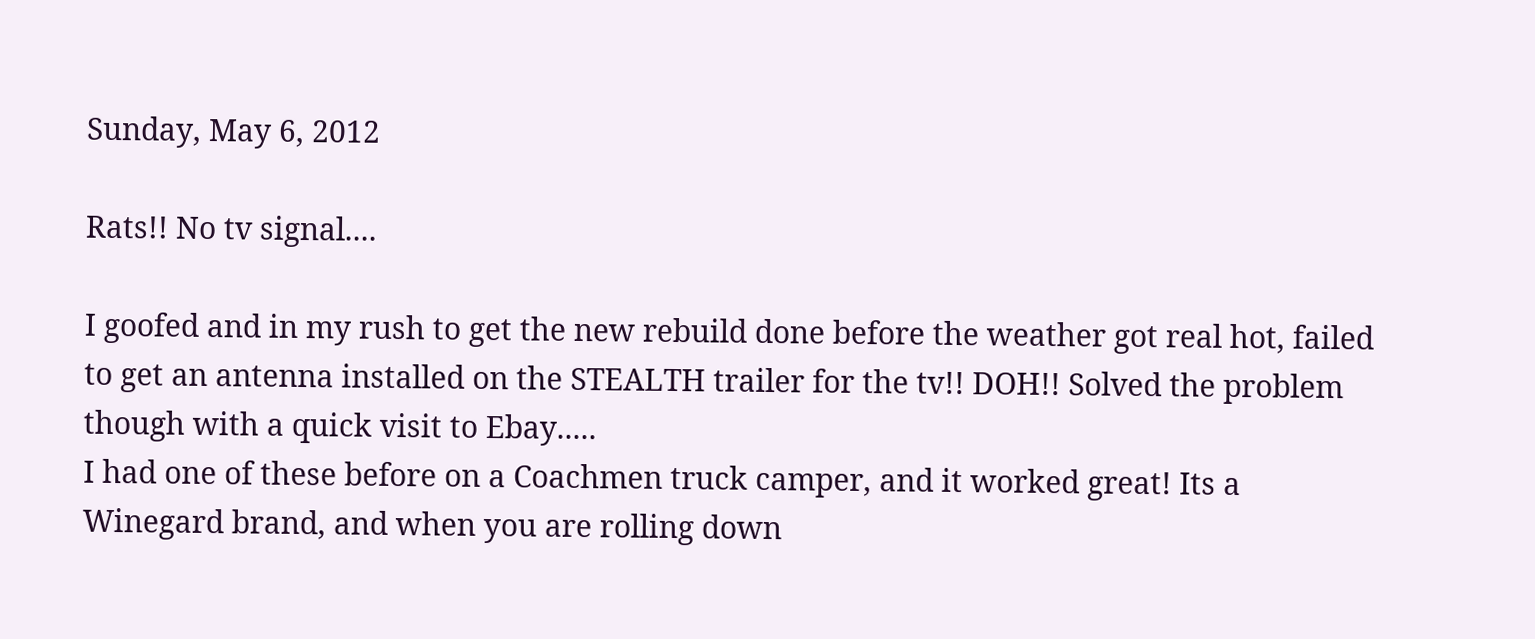Sunday, May 6, 2012

Rats!! No tv signal....

I goofed and in my rush to get the new rebuild done before the weather got real hot, failed to get an antenna installed on the STEALTH trailer for the tv!! DOH!! Solved the problem though with a quick visit to Ebay.....
I had one of these before on a Coachmen truck camper, and it worked great! Its a Winegard brand, and when you are rolling down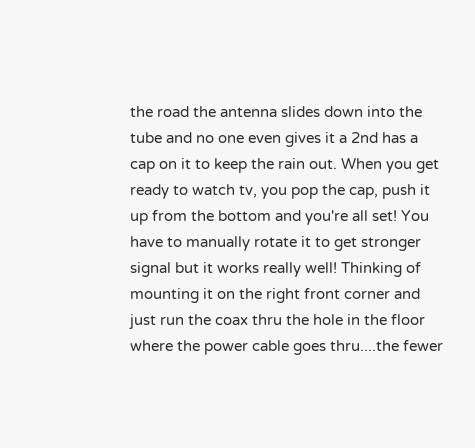the road the antenna slides down into the tube and no one even gives it a 2nd has a cap on it to keep the rain out. When you get ready to watch tv, you pop the cap, push it up from the bottom and you're all set! You have to manually rotate it to get stronger signal but it works really well! Thinking of mounting it on the right front corner and just run the coax thru the hole in the floor where the power cable goes thru....the fewer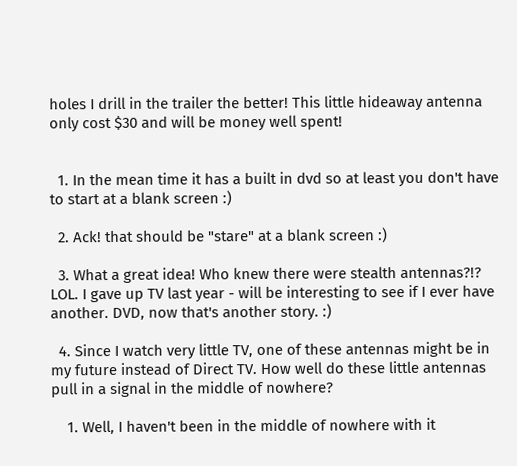holes I drill in the trailer the better! This little hideaway antenna only cost $30 and will be money well spent!


  1. In the mean time it has a built in dvd so at least you don't have to start at a blank screen :)

  2. Ack! that should be "stare" at a blank screen :)

  3. What a great idea! Who knew there were stealth antennas?!? LOL. I gave up TV last year - will be interesting to see if I ever have another. DVD, now that's another story. :)

  4. Since I watch very little TV, one of these antennas might be in my future instead of Direct TV. How well do these little antennas pull in a signal in the middle of nowhere?

    1. Well, I haven't been in the middle of nowhere with it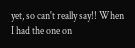yet, so can't really say!! When I had the one on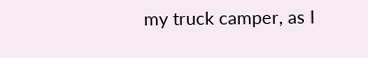my truck camper, as I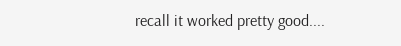recall it worked pretty good....